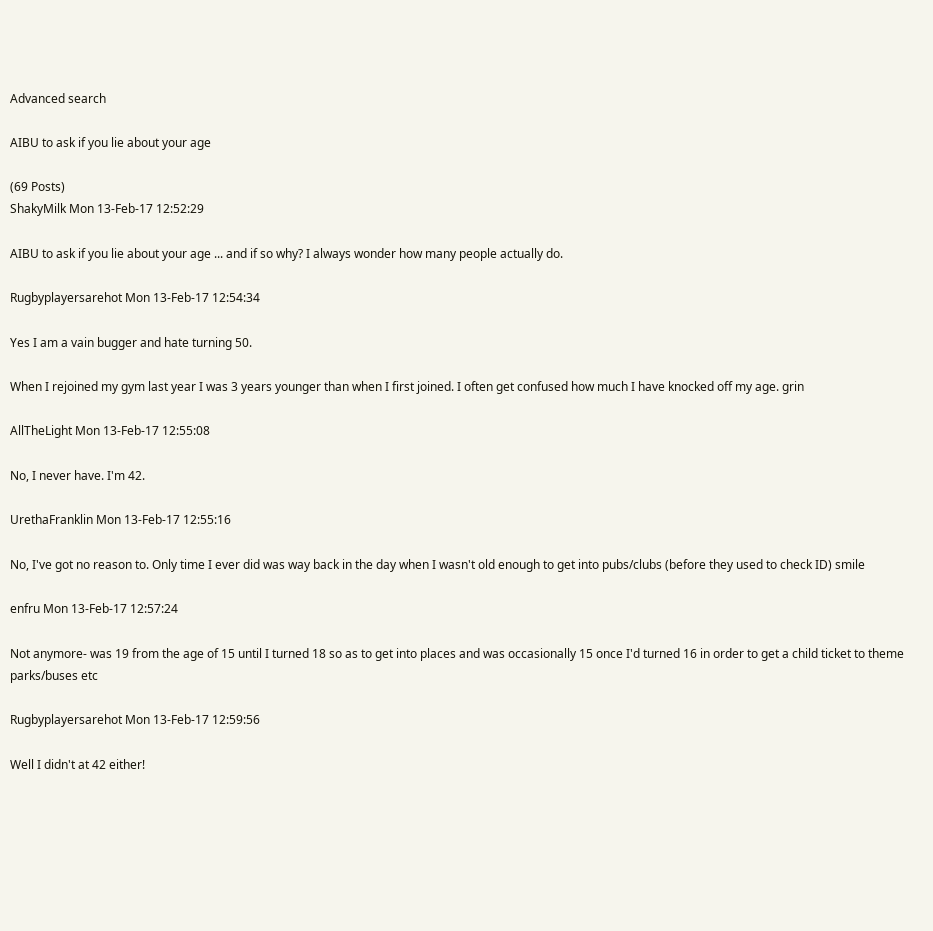Advanced search

AIBU to ask if you lie about your age

(69 Posts)
ShakyMilk Mon 13-Feb-17 12:52:29

AIBU to ask if you lie about your age ... and if so why? I always wonder how many people actually do.

Rugbyplayersarehot Mon 13-Feb-17 12:54:34

Yes I am a vain bugger and hate turning 50.

When I rejoined my gym last year I was 3 years younger than when I first joined. I often get confused how much I have knocked off my age. grin

AllTheLight Mon 13-Feb-17 12:55:08

No, I never have. I'm 42.

UrethaFranklin Mon 13-Feb-17 12:55:16

No, I've got no reason to. Only time I ever did was way back in the day when I wasn't old enough to get into pubs/clubs (before they used to check ID) smile

enfru Mon 13-Feb-17 12:57:24

Not anymore- was 19 from the age of 15 until I turned 18 so as to get into places and was occasionally 15 once I'd turned 16 in order to get a child ticket to theme parks/buses etc

Rugbyplayersarehot Mon 13-Feb-17 12:59:56

Well I didn't at 42 either!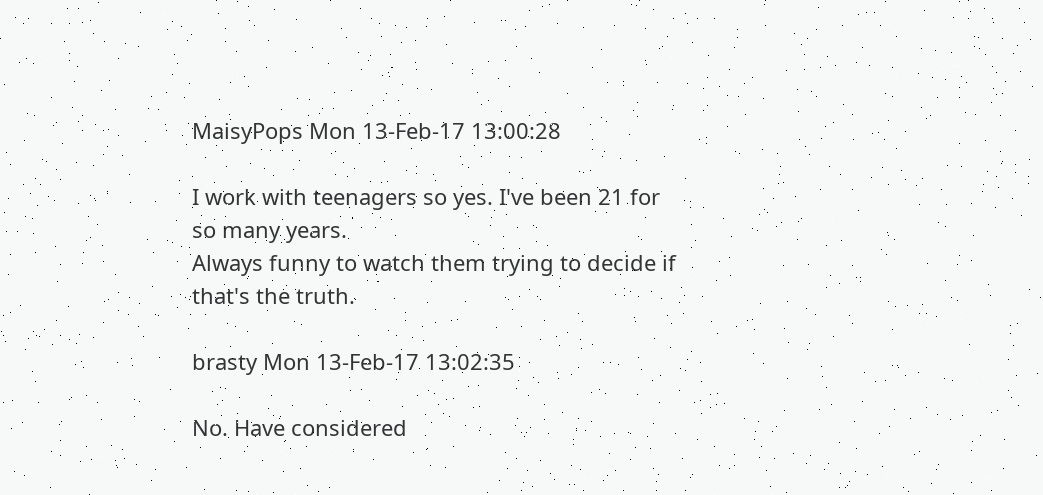MaisyPops Mon 13-Feb-17 13:00:28

I work with teenagers so yes. I've been 21 for so many years.
Always funny to watch them trying to decide if that's the truth.

brasty Mon 13-Feb-17 13:02:35

No. Have considered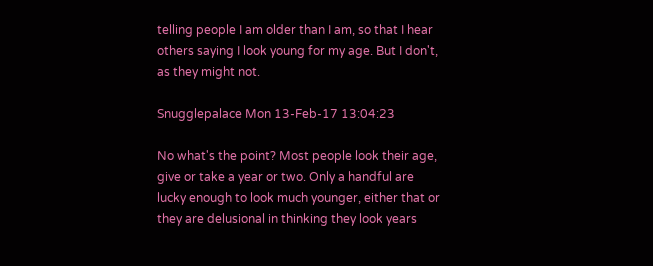telling people I am older than I am, so that I hear others saying I look young for my age. But I don't, as they might not.

Snugglepalace Mon 13-Feb-17 13:04:23

No what's the point? Most people look their age, give or take a year or two. Only a handful are lucky enough to look much younger, either that or they are delusional in thinking they look years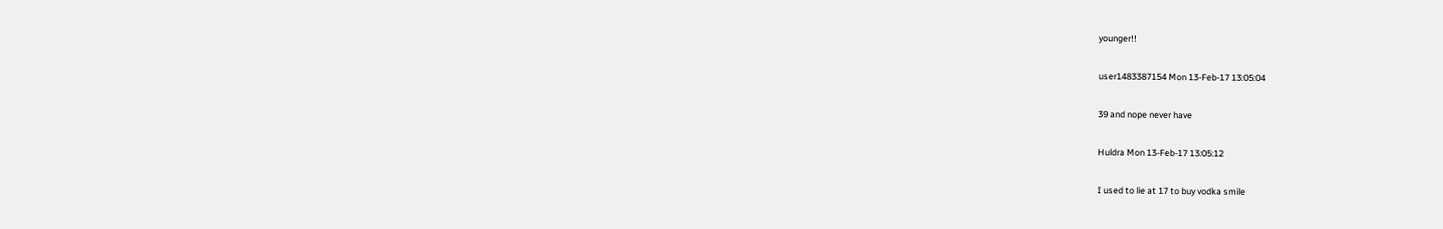younger!!

user1483387154 Mon 13-Feb-17 13:05:04

39 and nope never have

Huldra Mon 13-Feb-17 13:05:12

I used to lie at 17 to buy vodka smile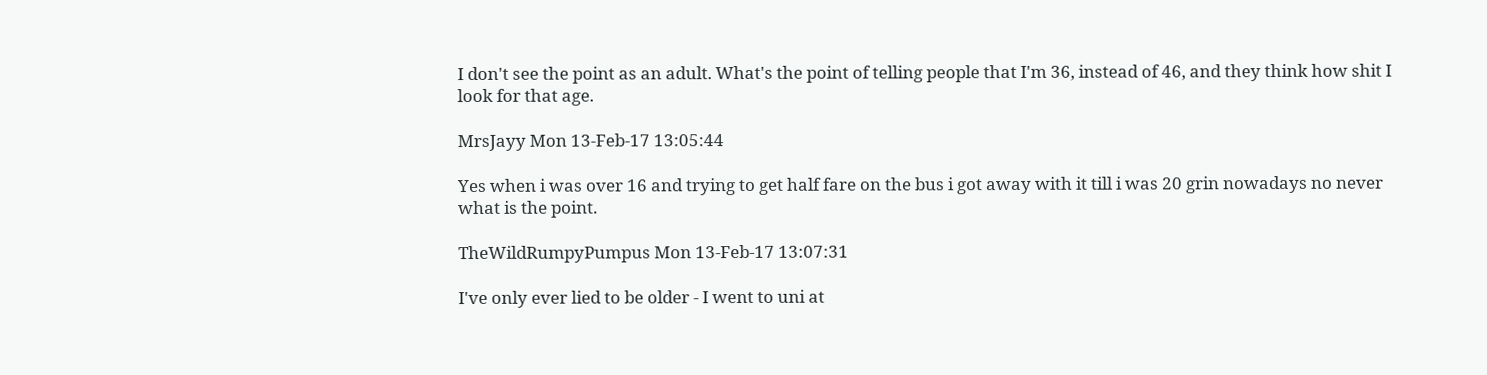I don't see the point as an adult. What's the point of telling people that I'm 36, instead of 46, and they think how shit I look for that age.

MrsJayy Mon 13-Feb-17 13:05:44

Yes when i was over 16 and trying to get half fare on the bus i got away with it till i was 20 grin nowadays no never what is the point.

TheWildRumpyPumpus Mon 13-Feb-17 13:07:31

I've only ever lied to be older - I went to uni at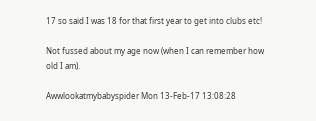17 so said I was 18 for that first year to get into clubs etc!

Not fussed about my age now (when I can remember how old I am).

Awwlookatmybabyspider Mon 13-Feb-17 13:08:28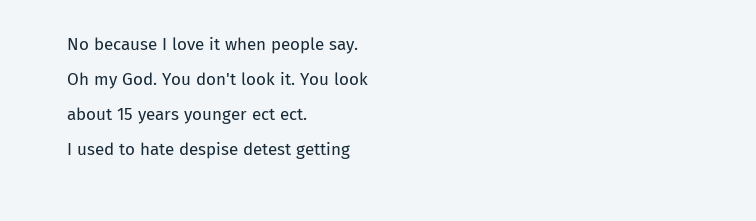No because I love it when people say. Oh my God. You don't look it. You look about 15 years younger ect ect.
I used to hate despise detest getting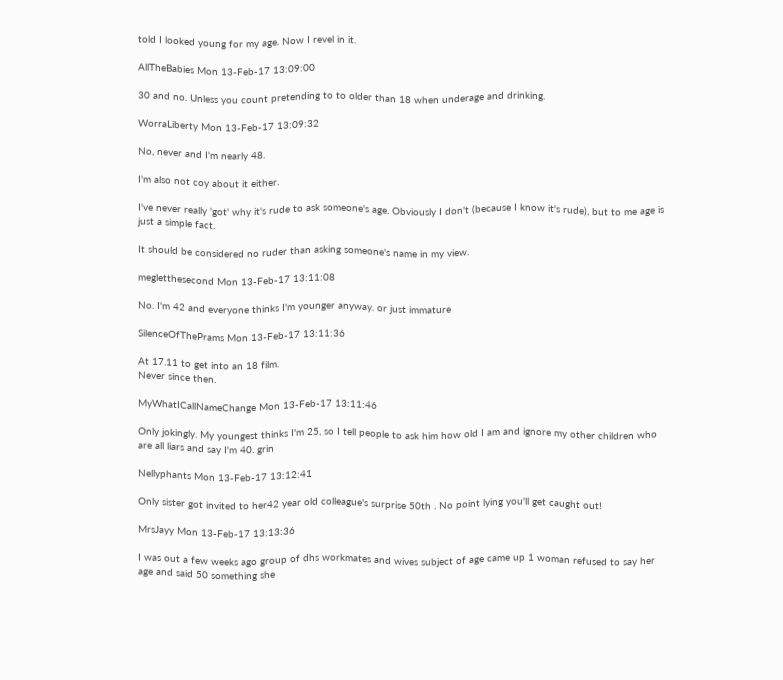told I looked young for my age. Now I revel in it.

AllTheBabies Mon 13-Feb-17 13:09:00

30 and no. Unless you count pretending to to older than 18 when underage and drinking.

WorraLiberty Mon 13-Feb-17 13:09:32

No, never and I'm nearly 48.

I'm also not coy about it either.

I've never really 'got' why it's rude to ask someone's age. Obviously I don't (because I know it's rude), but to me age is just a simple fact.

It should be considered no ruder than asking someone's name in my view.

megletthesecond Mon 13-Feb-17 13:11:08

No. I'm 42 and everyone thinks I'm younger anyway. or just immature

SilenceOfThePrams Mon 13-Feb-17 13:11:36

At 17.11 to get into an 18 film.
Never since then.

MyWhatICallNameChange Mon 13-Feb-17 13:11:46

Only jokingly. My youngest thinks I'm 25, so I tell people to ask him how old I am and ignore my other children who are all liars and say I'm 40. grin

Nellyphants Mon 13-Feb-17 13:12:41

Only sister got invited to her42 year old colleague's surprise 50th . No point lying you'll get caught out!

MrsJayy Mon 13-Feb-17 13:13:36

I was out a few weeks ago group of dhs workmates and wives subject of age came up 1 woman refused to say her age and said 50 something she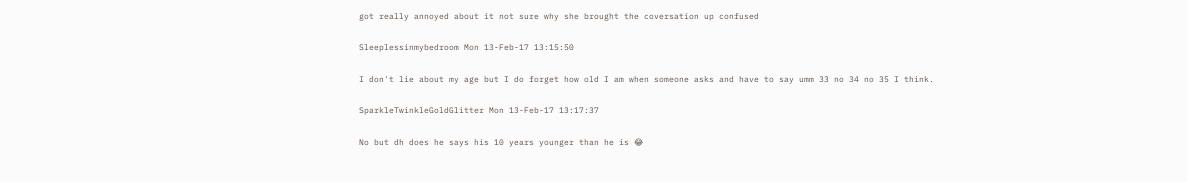got really annoyed about it not sure why she brought the coversation up confused

Sleeplessinmybedroom Mon 13-Feb-17 13:15:50

I don't lie about my age but I do forget how old I am when someone asks and have to say umm 33 no 34 no 35 I think.

SparkleTwinkleGoldGlitter Mon 13-Feb-17 13:17:37

No but dh does he says his 10 years younger than he is 😂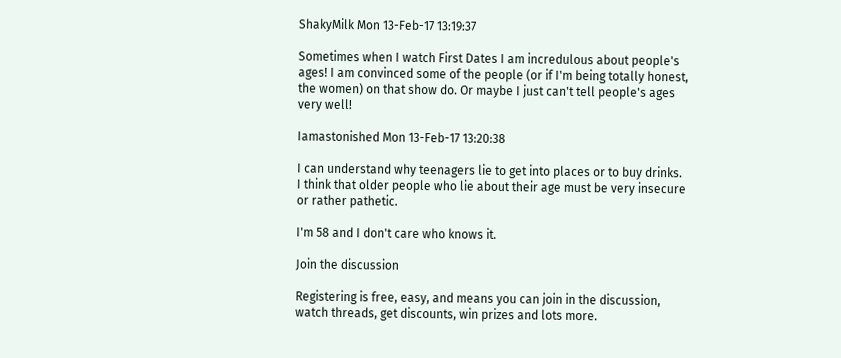ShakyMilk Mon 13-Feb-17 13:19:37

Sometimes when I watch First Dates I am incredulous about people's ages! I am convinced some of the people (or if I'm being totally honest, the women) on that show do. Or maybe I just can't tell people's ages very well!

Iamastonished Mon 13-Feb-17 13:20:38

I can understand why teenagers lie to get into places or to buy drinks. I think that older people who lie about their age must be very insecure or rather pathetic.

I'm 58 and I don't care who knows it.

Join the discussion

Registering is free, easy, and means you can join in the discussion, watch threads, get discounts, win prizes and lots more.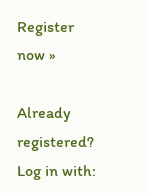Register now »

Already registered? Log in with: